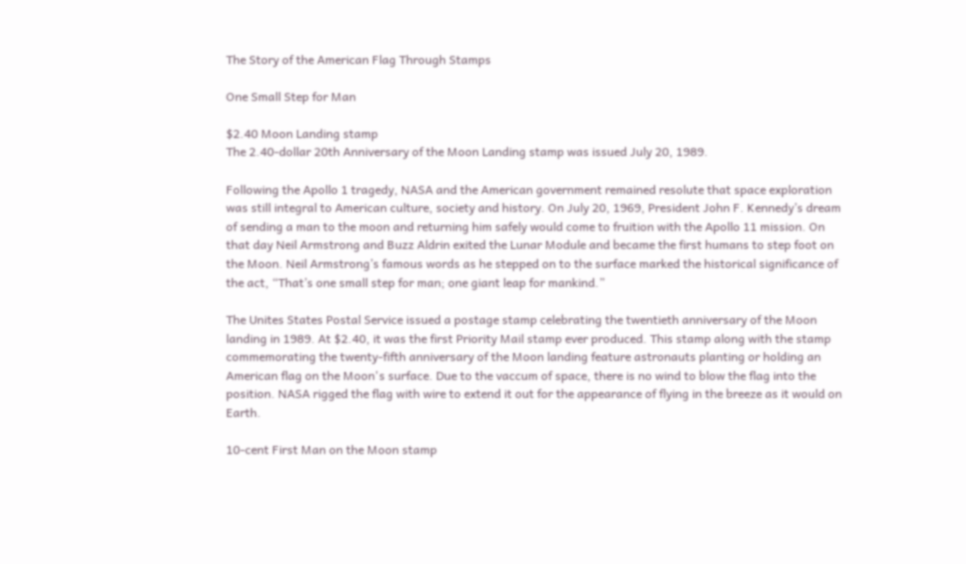The Story of the American Flag Through Stamps

One Small Step for Man

$2.40 Moon Landing stamp
The 2.40-dollar 20th Anniversary of the Moon Landing stamp was issued July 20, 1989.

Following the Apollo 1 tragedy, NASA and the American government remained resolute that space exploration was still integral to American culture, society and history. On July 20, 1969, President John F. Kennedy’s dream of sending a man to the moon and returning him safely would come to fruition with the Apollo 11 mission. On that day Neil Armstrong and Buzz Aldrin exited the Lunar Module and became the first humans to step foot on the Moon. Neil Armstrong’s famous words as he stepped on to the surface marked the historical significance of the act, “That’s one small step for man; one giant leap for mankind.”

The Unites States Postal Service issued a postage stamp celebrating the twentieth anniversary of the Moon landing in 1989. At $2.40, it was the first Priority Mail stamp ever produced. This stamp along with the stamp commemorating the twenty-fifth anniversary of the Moon landing feature astronauts planting or holding an American flag on the Moon's surface. Due to the vaccum of space, there is no wind to blow the flag into the position. NASA rigged the flag with wire to extend it out for the appearance of flying in the breeze as it would on Earth.

10-cent First Man on the Moon stamp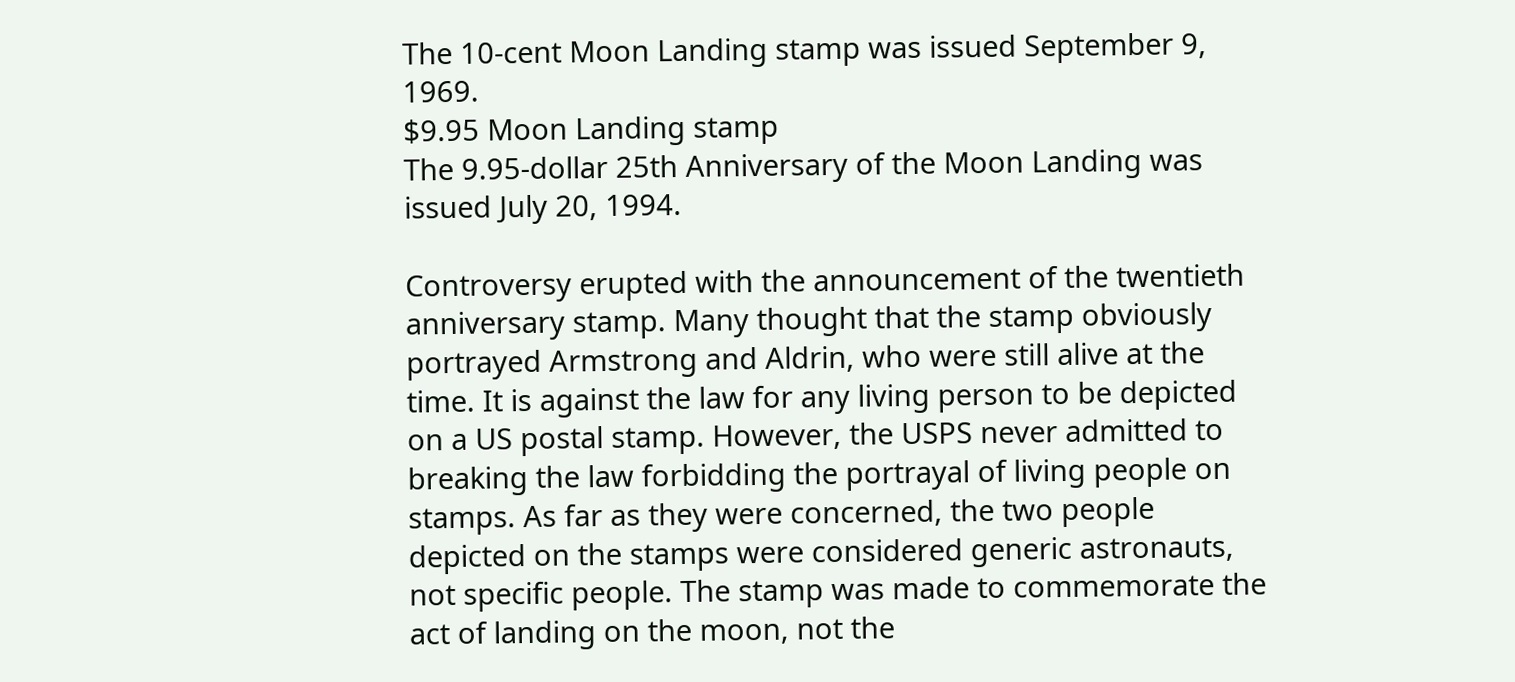The 10-cent Moon Landing stamp was issued September 9, 1969.
$9.95 Moon Landing stamp
The 9.95-dollar 25th Anniversary of the Moon Landing was issued July 20, 1994.

Controversy erupted with the announcement of the twentieth anniversary stamp. Many thought that the stamp obviously portrayed Armstrong and Aldrin, who were still alive at the time. It is against the law for any living person to be depicted on a US postal stamp. However, the USPS never admitted to breaking the law forbidding the portrayal of living people on stamps. As far as they were concerned, the two people depicted on the stamps were considered generic astronauts, not specific people. The stamp was made to commemorate the act of landing on the moon, not the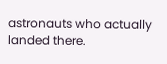astronauts who actually landed there.